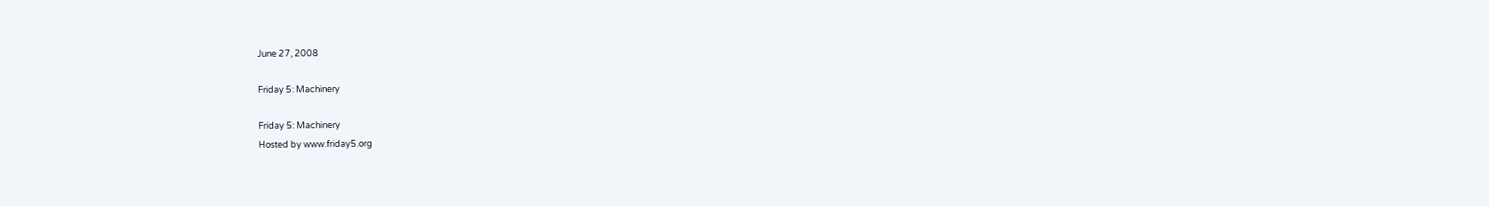June 27, 2008

Friday 5: Machinery

Friday 5: Machinery
Hosted by www.friday5.org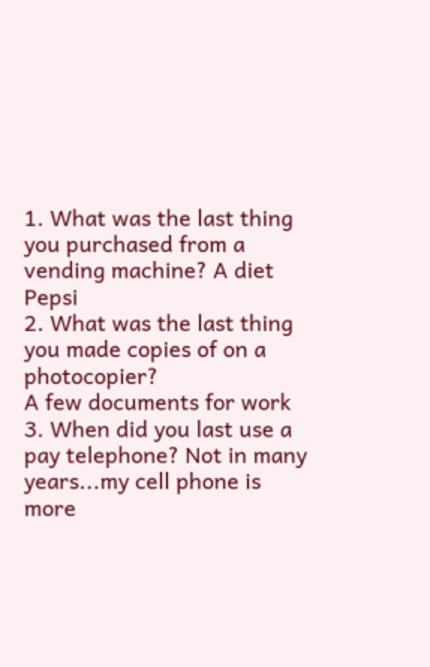1. What was the last thing you purchased from a vending machine? A diet Pepsi
2. What was the last thing you made copies of on a photocopier?
A few documents for work
3. When did you last use a pay telephone? Not in many years...my cell phone is more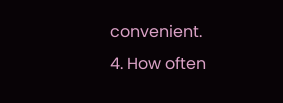convenient.
4. How often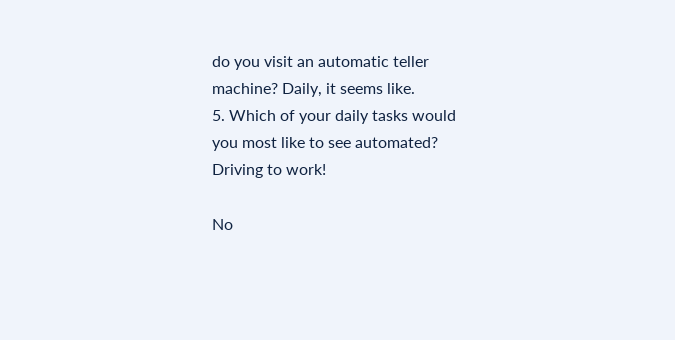do you visit an automatic teller machine? Daily, it seems like.
5. Which of your daily tasks would you most like to see automated? Driving to work!

No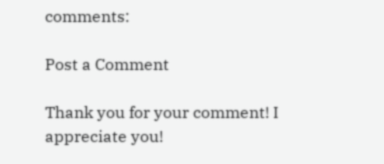comments:

Post a Comment

Thank you for your comment! I appreciate you!